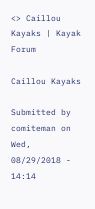<> Caillou Kayaks | Kayak Forum

Caillou Kayaks

Submitted by comiteman on Wed, 08/29/2018 - 14:14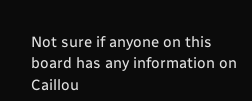Not sure if anyone on this board has any information on Caillou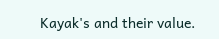Kayak's and their value.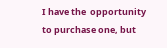I have the  opportunity to purchase one, but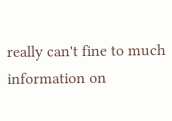really can't fine to much information on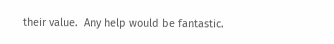their value.  Any help would be fantastic.